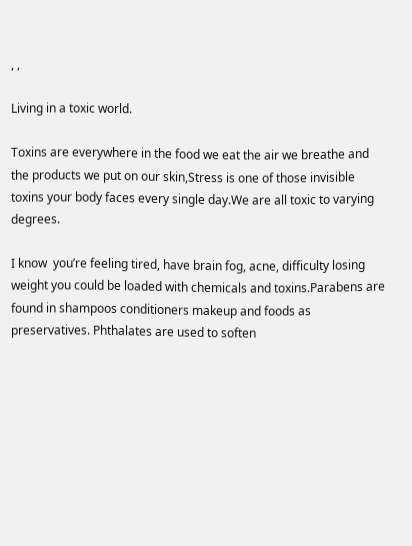, ,

Living in a toxic world.

Toxins are everywhere in the food we eat the air we breathe and the products we put on our skin,Stress is one of those invisible toxins your body faces every single day.We are all toxic to varying degrees.

I know  you’re feeling tired, have brain fog, acne, difficulty losing weight you could be loaded with chemicals and toxins.Parabens are found in shampoos conditioners makeup and foods as preservatives. Phthalates are used to soften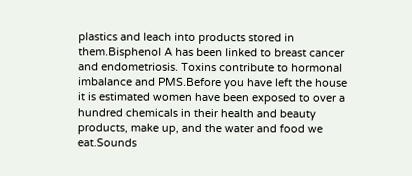plastics and leach into products stored in them.Bisphenol A has been linked to breast cancer and endometriosis. Toxins contribute to hormonal imbalance and PMS.Before you have left the house it is estimated women have been exposed to over a hundred chemicals in their health and beauty products, make up, and the water and food we eat.Sounds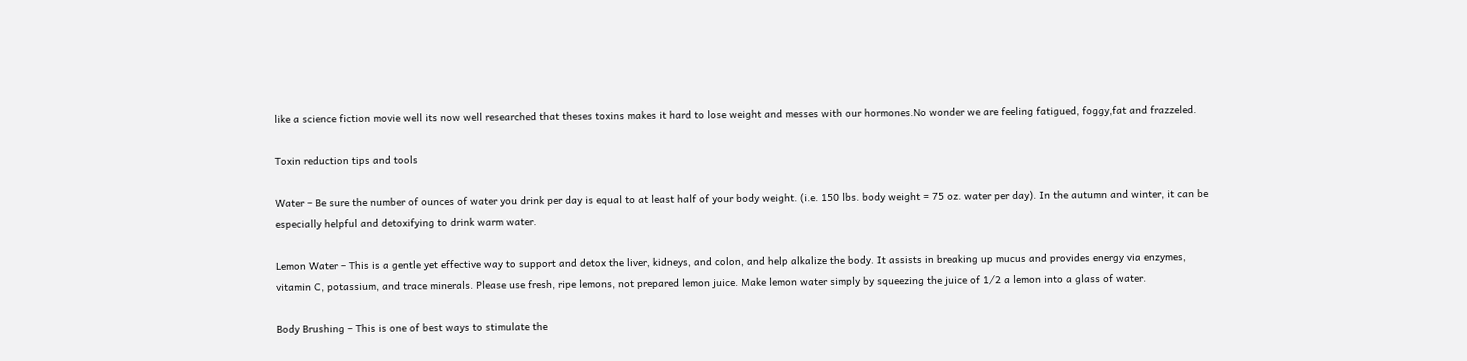like a science fiction movie well its now well researched that theses toxins makes it hard to lose weight and messes with our hormones.No wonder we are feeling fatigued, foggy,fat and frazzeled.

Toxin reduction tips and tools

Water – Be sure the number of ounces of water you drink per day is equal to at least half of your body weight. (i.e. 150 lbs. body weight = 75 oz. water per day). In the autumn and winter, it can be especially helpful and detoxifying to drink warm water.

Lemon Water – This is a gentle yet effective way to support and detox the liver, kidneys, and colon, and help alkalize the body. It assists in breaking up mucus and provides energy via enzymes, vitamin C, potassium, and trace minerals. Please use fresh, ripe lemons, not prepared lemon juice. Make lemon water simply by squeezing the juice of 1⁄2 a lemon into a glass of water.

Body Brushing – This is one of best ways to stimulate the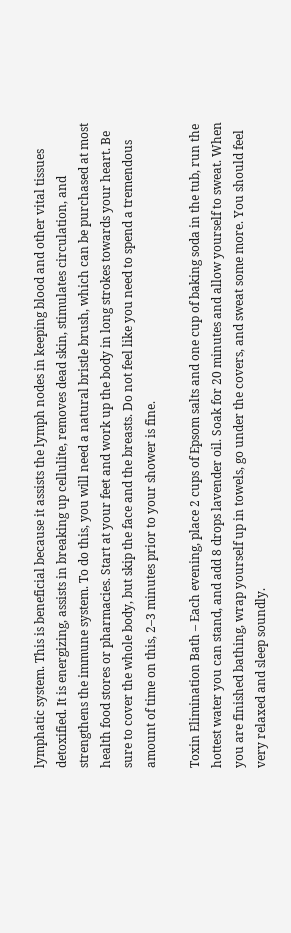lymphatic system. This is beneficial because it assists the lymph nodes in keeping blood and other vital tissues detoxified. It is energizing, assists in breaking up cellulite, removes dead skin, stimulates circulation, and strengthens the immune system. To do this, you will need a natural bristle brush, which can be purchased at most health food stores or pharmacies. Start at your feet and work up the body in long strokes towards your heart. Be sure to cover the whole body, but skip the face and the breasts. Do not feel like you need to spend a tremendous amount of time on this, 2–3 minutes prior to your shower is fine.

Toxin Elimination Bath – Each evening, place 2 cups of Epsom salts and one cup of baking soda in the tub, run the hottest water you can stand, and add 8 drops lavender oil. Soak for 20 minutes and allow yourself to sweat. When you are finished bathing, wrap yourself up in towels, go under the covers, and sweat some more. You should feel very relaxed and sleep soundly.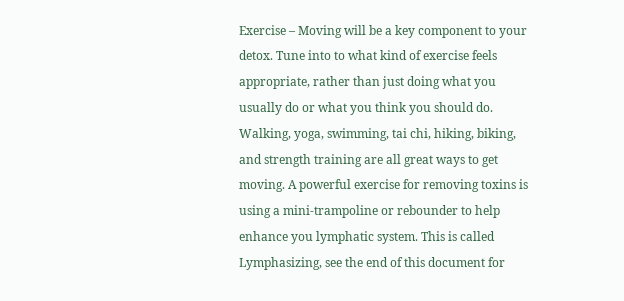Exercise – Moving will be a key component to your detox. Tune into to what kind of exercise feels appropriate, rather than just doing what you usually do or what you think you should do. Walking, yoga, swimming, tai chi, hiking, biking, and strength training are all great ways to get moving. A powerful exercise for removing toxins is using a mini-trampoline or rebounder to help enhance you lymphatic system. This is called Lymphasizing, see the end of this document for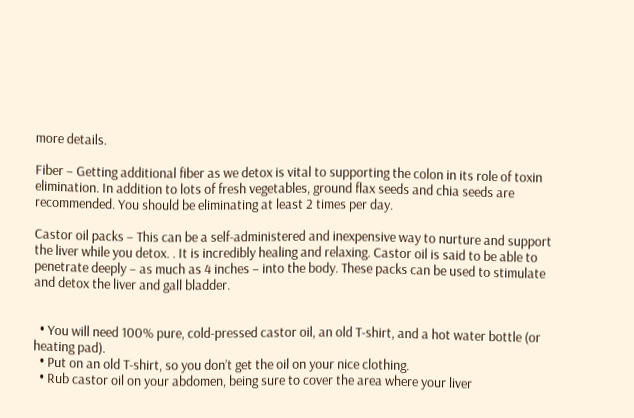more details.

Fiber – Getting additional fiber as we detox is vital to supporting the colon in its role of toxin elimination. In addition to lots of fresh vegetables, ground flax seeds and chia seeds are recommended. You should be eliminating at least 2 times per day.

Castor oil packs – This can be a self-administered and inexpensive way to nurture and support the liver while you detox. . It is incredibly healing and relaxing. Castor oil is said to be able to penetrate deeply – as much as 4 inches – into the body. These packs can be used to stimulate and detox the liver and gall bladder.


  • You will need 100% pure, cold-pressed castor oil, an old T-shirt, and a hot water bottle (or heating pad).
  • Put on an old T-shirt, so you don’t get the oil on your nice clothing.
  • Rub castor oil on your abdomen, being sure to cover the area where your liver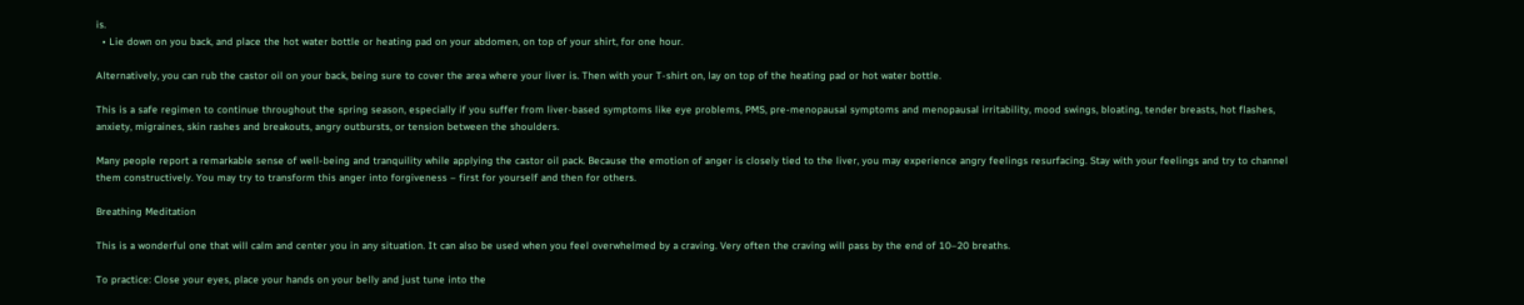is.
  • Lie down on you back, and place the hot water bottle or heating pad on your abdomen, on top of your shirt, for one hour.

Alternatively, you can rub the castor oil on your back, being sure to cover the area where your liver is. Then with your T-shirt on, lay on top of the heating pad or hot water bottle.

This is a safe regimen to continue throughout the spring season, especially if you suffer from liver-based symptoms like eye problems, PMS, pre-menopausal symptoms and menopausal irritability, mood swings, bloating, tender breasts, hot flashes, anxiety, migraines, skin rashes and breakouts, angry outbursts, or tension between the shoulders.

Many people report a remarkable sense of well-being and tranquility while applying the castor oil pack. Because the emotion of anger is closely tied to the liver, you may experience angry feelings resurfacing. Stay with your feelings and try to channel them constructively. You may try to transform this anger into forgiveness – first for yourself and then for others.

Breathing Meditation

This is a wonderful one that will calm and center you in any situation. It can also be used when you feel overwhelmed by a craving. Very often the craving will pass by the end of 10–20 breaths.

To practice: Close your eyes, place your hands on your belly and just tune into the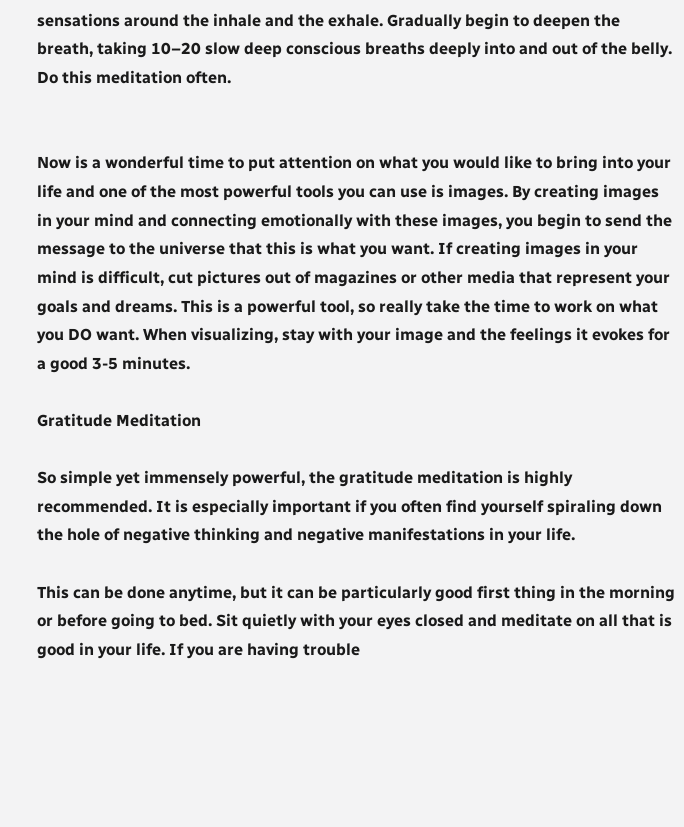sensations around the inhale and the exhale. Gradually begin to deepen the breath, taking 10–20 slow deep conscious breaths deeply into and out of the belly. Do this meditation often.


Now is a wonderful time to put attention on what you would like to bring into your life and one of the most powerful tools you can use is images. By creating images in your mind and connecting emotionally with these images, you begin to send the message to the universe that this is what you want. If creating images in your mind is difficult, cut pictures out of magazines or other media that represent your goals and dreams. This is a powerful tool, so really take the time to work on what you DO want. When visualizing, stay with your image and the feelings it evokes for a good 3-5 minutes.

Gratitude Meditation

So simple yet immensely powerful, the gratitude meditation is highly recommended. It is especially important if you often find yourself spiraling down the hole of negative thinking and negative manifestations in your life.

This can be done anytime, but it can be particularly good first thing in the morning or before going to bed. Sit quietly with your eyes closed and meditate on all that is good in your life. If you are having trouble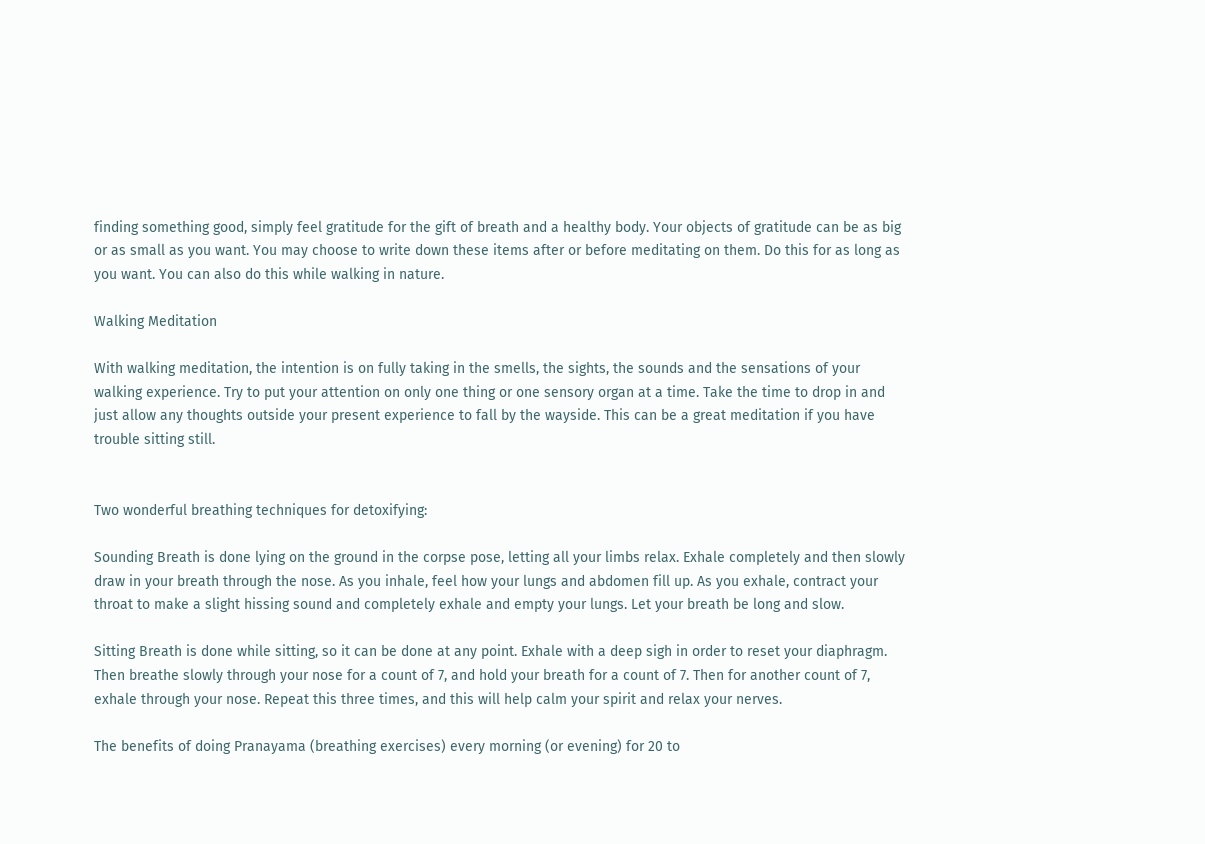finding something good, simply feel gratitude for the gift of breath and a healthy body. Your objects of gratitude can be as big or as small as you want. You may choose to write down these items after or before meditating on them. Do this for as long as you want. You can also do this while walking in nature.

Walking Meditation

With walking meditation, the intention is on fully taking in the smells, the sights, the sounds and the sensations of your walking experience. Try to put your attention on only one thing or one sensory organ at a time. Take the time to drop in and just allow any thoughts outside your present experience to fall by the wayside. This can be a great meditation if you have trouble sitting still.


Two wonderful breathing techniques for detoxifying:

Sounding Breath is done lying on the ground in the corpse pose, letting all your limbs relax. Exhale completely and then slowly draw in your breath through the nose. As you inhale, feel how your lungs and abdomen fill up. As you exhale, contract your throat to make a slight hissing sound and completely exhale and empty your lungs. Let your breath be long and slow.

Sitting Breath is done while sitting, so it can be done at any point. Exhale with a deep sigh in order to reset your diaphragm. Then breathe slowly through your nose for a count of 7, and hold your breath for a count of 7. Then for another count of 7, exhale through your nose. Repeat this three times, and this will help calm your spirit and relax your nerves.

The benefits of doing Pranayama (breathing exercises) every morning (or evening) for 20 to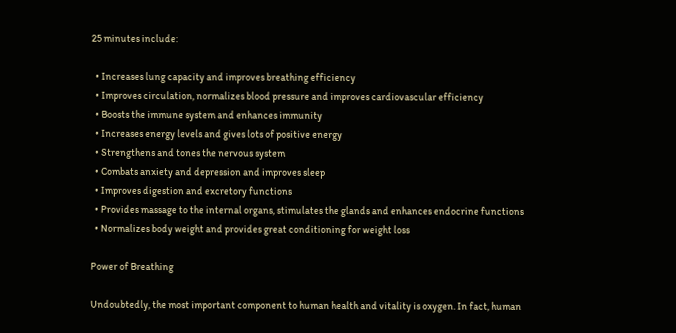25 minutes include:

  • Increases lung capacity and improves breathing efficiency
  • Improves circulation, normalizes blood pressure and improves cardiovascular efficiency
  • Boosts the immune system and enhances immunity
  • Increases energy levels and gives lots of positive energy
  • Strengthens and tones the nervous system
  • Combats anxiety and depression and improves sleep
  • Improves digestion and excretory functions
  • Provides massage to the internal organs, stimulates the glands and enhances endocrine functions
  • Normalizes body weight and provides great conditioning for weight loss

Power of Breathing

Undoubtedly, the most important component to human health and vitality is oxygen. In fact, human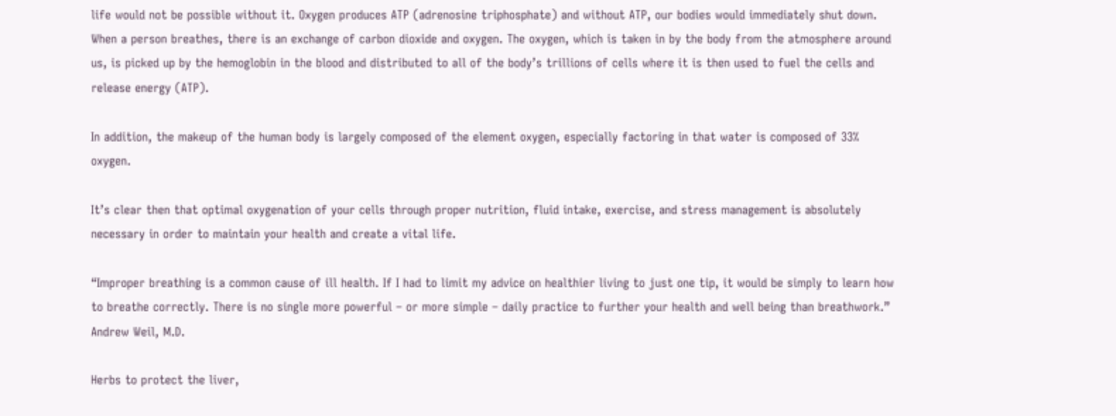life would not be possible without it. Oxygen produces ATP (adrenosine triphosphate) and without ATP, our bodies would immediately shut down. When a person breathes, there is an exchange of carbon dioxide and oxygen. The oxygen, which is taken in by the body from the atmosphere around us, is picked up by the hemoglobin in the blood and distributed to all of the body’s trillions of cells where it is then used to fuel the cells and release energy (ATP).

In addition, the makeup of the human body is largely composed of the element oxygen, especially factoring in that water is composed of 33% oxygen.

It’s clear then that optimal oxygenation of your cells through proper nutrition, fluid intake, exercise, and stress management is absolutely necessary in order to maintain your health and create a vital life.

“Improper breathing is a common cause of ill health. If I had to limit my advice on healthier living to just one tip, it would be simply to learn how to breathe correctly. There is no single more powerful – or more simple – daily practice to further your health and well being than breathwork.” Andrew Weil, M.D.

Herbs to protect the liver,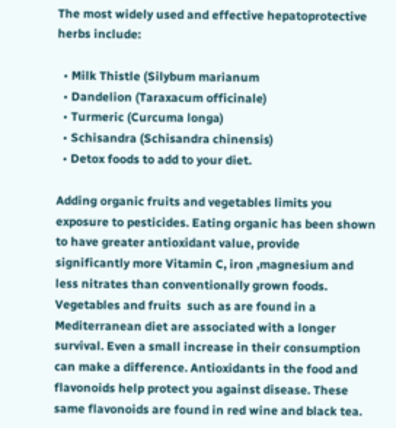The most widely used and effective hepatoprotective herbs include:

  • Milk Thistle (Silybum marianum
  • Dandelion (Taraxacum officinale)
  • Turmeric (Curcuma longa)
  • Schisandra (Schisandra chinensis)
  • Detox foods to add to your diet.

Adding organic fruits and vegetables limits you exposure to pesticides. Eating organic has been shown to have greater antioxidant value, provide significantly more Vitamin C, iron ,magnesium and less nitrates than conventionally grown foods. Vegetables and fruits  such as are found in a Mediterranean diet are associated with a longer survival. Even a small increase in their consumption  can make a difference. Antioxidants in the food and flavonoids help protect you against disease. These same flavonoids are found in red wine and black tea.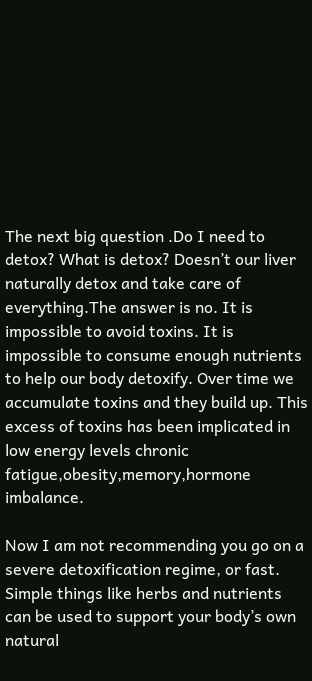The next big question .Do I need to detox? What is detox? Doesn’t our liver naturally detox and take care of everything.The answer is no. It is impossible to avoid toxins. It is impossible to consume enough nutrients to help our body detoxify. Over time we accumulate toxins and they build up. This excess of toxins has been implicated in low energy levels chronic fatigue,obesity,memory,hormone imbalance.

Now I am not recommending you go on a severe detoxification regime, or fast. Simple things like herbs and nutrients can be used to support your body’s own natural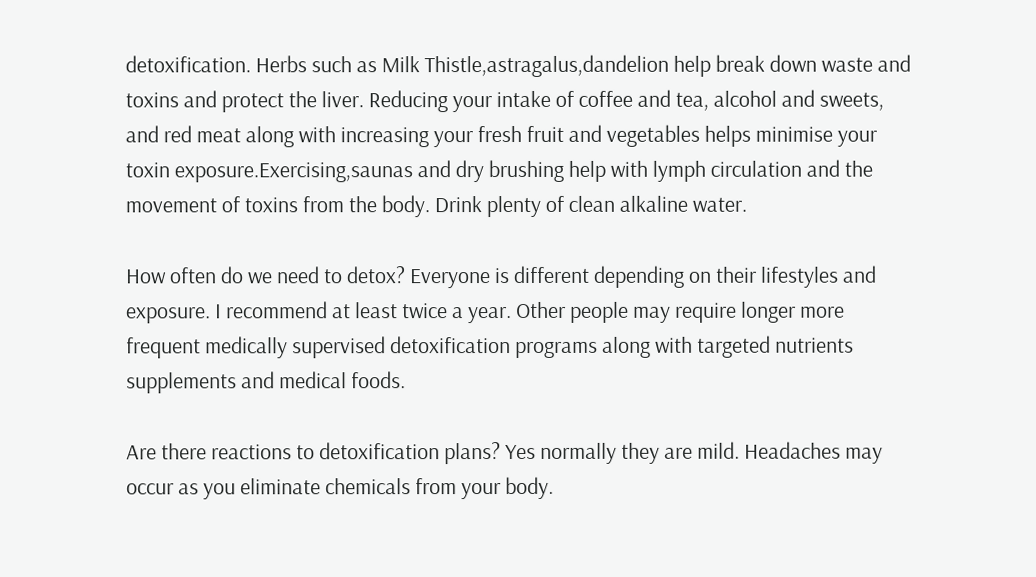detoxification. Herbs such as Milk Thistle,astragalus,dandelion help break down waste and toxins and protect the liver. Reducing your intake of coffee and tea, alcohol and sweets, and red meat along with increasing your fresh fruit and vegetables helps minimise your toxin exposure.Exercising,saunas and dry brushing help with lymph circulation and the movement of toxins from the body. Drink plenty of clean alkaline water.

How often do we need to detox? Everyone is different depending on their lifestyles and exposure. I recommend at least twice a year. Other people may require longer more frequent medically supervised detoxification programs along with targeted nutrients supplements and medical foods.

Are there reactions to detoxification plans? Yes normally they are mild. Headaches may occur as you eliminate chemicals from your body.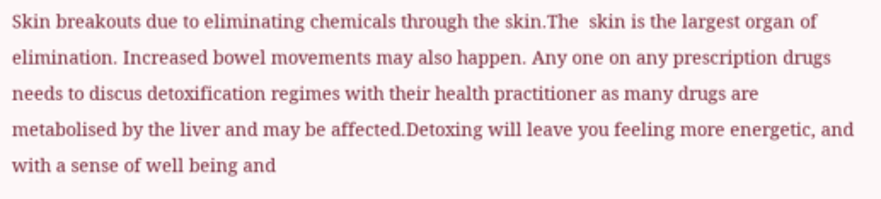Skin breakouts due to eliminating chemicals through the skin.The  skin is the largest organ of elimination. Increased bowel movements may also happen. Any one on any prescription drugs needs to discus detoxification regimes with their health practitioner as many drugs are metabolised by the liver and may be affected.Detoxing will leave you feeling more energetic, and with a sense of well being and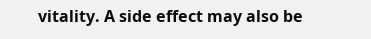vitality. A side effect may also be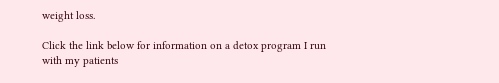weight loss.

Click the link below for information on a detox program I run with my patients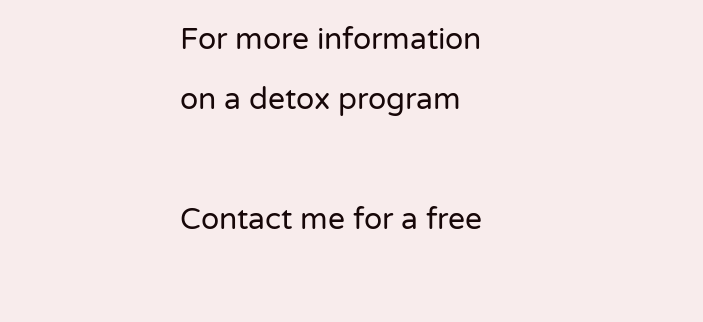For more information on a detox program

Contact me for a free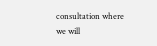consultation where we will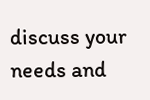discuss your needs and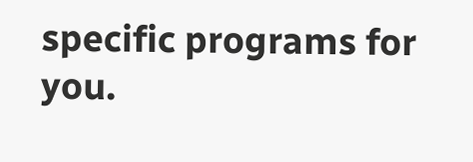specific programs for you.